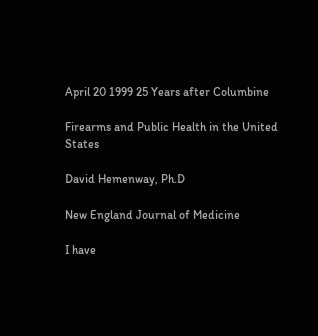April 20 1999 25 Years after Columbine

Firearms and Public Health in the United States

David Hemenway, Ph.D

New England Journal of Medicine

I have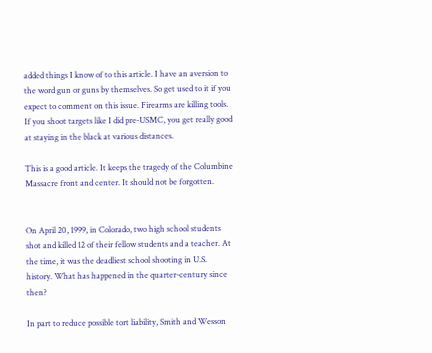added things I know of to this article. I have an aversion to the word gun or guns by themselves. So get used to it if you expect to comment on this issue. Firearms are killing tools. If you shoot targets like I did pre-USMC, you get really good at staying in the black at various distances.

This is a good article. It keeps the tragedy of the Columbine Massacre front and center. It should not be forgotten.


On April 20, 1999, in Colorado, two high school students shot and killed 12 of their fellow students and a teacher. At the time, it was the deadliest school shooting in U.S. history. What has happened in the quarter-century since then?

In part to reduce possible tort liability, Smith and Wesson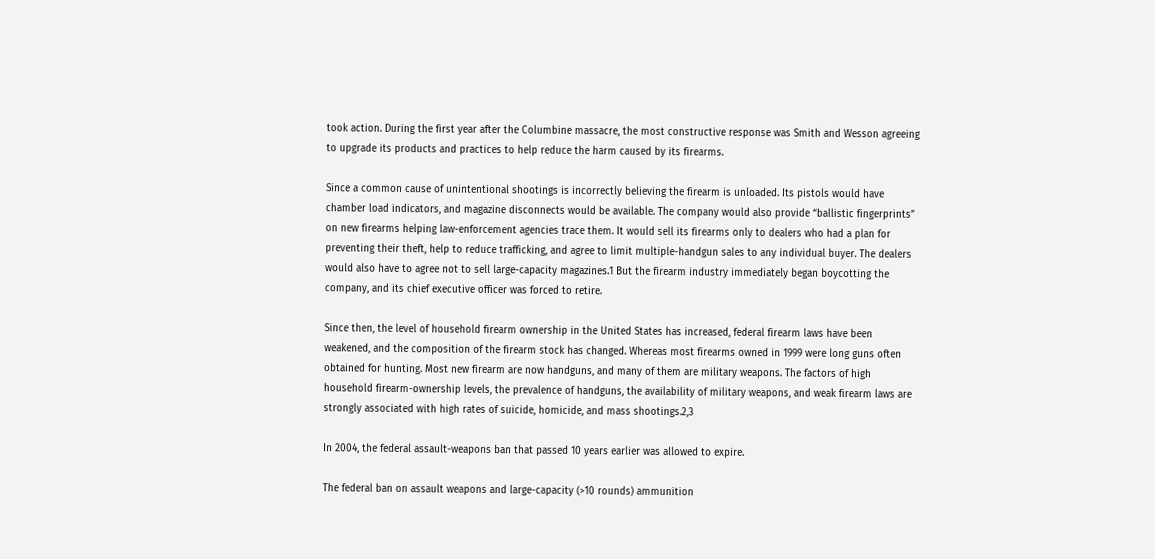took action. During the first year after the Columbine massacre, the most constructive response was Smith and Wesson agreeing to upgrade its products and practices to help reduce the harm caused by its firearms.

Since a common cause of unintentional shootings is incorrectly believing the firearm is unloaded. Its pistols would have chamber load indicators, and magazine disconnects would be available. The company would also provide “ballistic fingerprints” on new firearms helping law-enforcement agencies trace them. It would sell its firearms only to dealers who had a plan for preventing their theft, help to reduce trafficking, and agree to limit multiple-handgun sales to any individual buyer. The dealers would also have to agree not to sell large-capacity magazines.1 But the firearm industry immediately began boycotting the company, and its chief executive officer was forced to retire.

Since then, the level of household firearm ownership in the United States has increased, federal firearm laws have been weakened, and the composition of the firearm stock has changed. Whereas most firearms owned in 1999 were long guns often obtained for hunting. Most new firearm are now handguns, and many of them are military weapons. The factors of high household firearm-ownership levels, the prevalence of handguns, the availability of military weapons, and weak firearm laws are strongly associated with high rates of suicide, homicide, and mass shootings.2,3

In 2004, the federal assault-weapons ban that passed 10 years earlier was allowed to expire.

The federal ban on assault weapons and large-capacity (>10 rounds) ammunition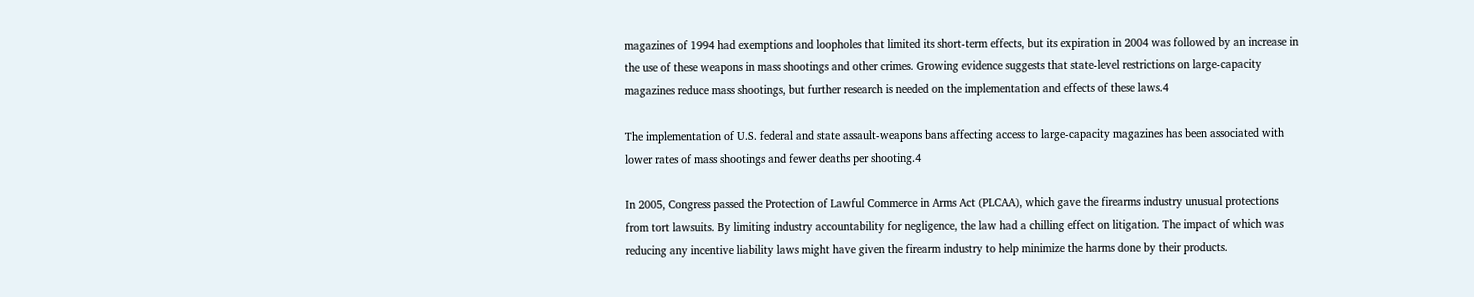magazines of 1994 had exemptions and loopholes that limited its short-term effects, but its expiration in 2004 was followed by an increase in the use of these weapons in mass shootings and other crimes. Growing evidence suggests that state-level restrictions on large-capacity magazines reduce mass shootings, but further research is needed on the implementation and effects of these laws.4

The implementation of U.S. federal and state assault-weapons bans affecting access to large-capacity magazines has been associated with lower rates of mass shootings and fewer deaths per shooting.4

In 2005, Congress passed the Protection of Lawful Commerce in Arms Act (PLCAA), which gave the firearms industry unusual protections from tort lawsuits. By limiting industry accountability for negligence, the law had a chilling effect on litigation. The impact of which was reducing any incentive liability laws might have given the firearm industry to help minimize the harms done by their products.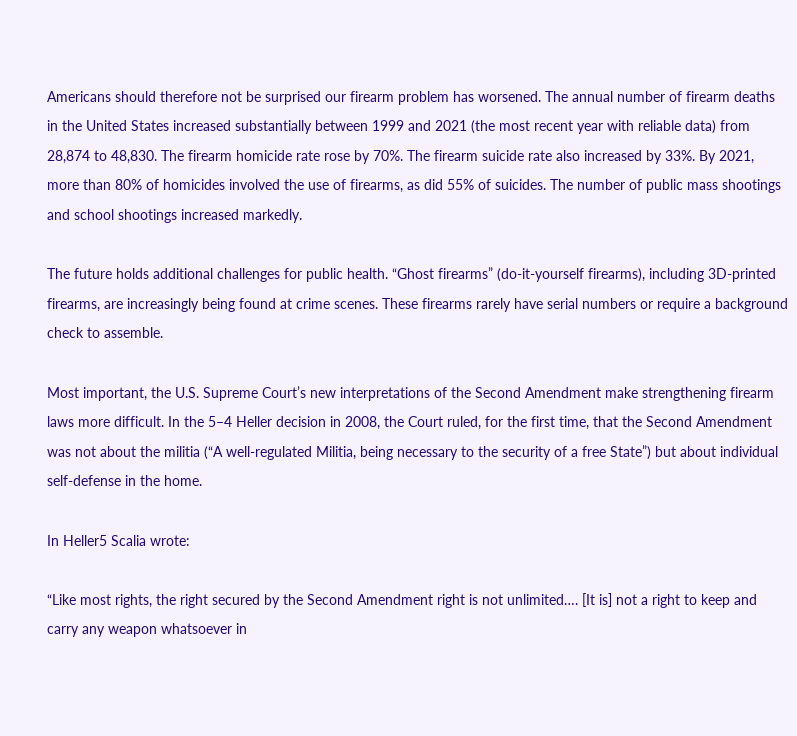Americans should therefore not be surprised our firearm problem has worsened. The annual number of firearm deaths in the United States increased substantially between 1999 and 2021 (the most recent year with reliable data) from 28,874 to 48,830. The firearm homicide rate rose by 70%. The firearm suicide rate also increased by 33%. By 2021, more than 80% of homicides involved the use of firearms, as did 55% of suicides. The number of public mass shootings and school shootings increased markedly.

The future holds additional challenges for public health. “Ghost firearms” (do-it-yourself firearms), including 3D-printed firearms, are increasingly being found at crime scenes. These firearms rarely have serial numbers or require a background check to assemble.

Most important, the U.S. Supreme Court’s new interpretations of the Second Amendment make strengthening firearm laws more difficult. In the 5–4 Heller decision in 2008, the Court ruled, for the first time, that the Second Amendment was not about the militia (“A well-regulated Militia, being necessary to the security of a free State”) but about individual self-defense in the home.

In Heller5 Scalia wrote:

“Like most rights, the right secured by the Second Amendment right is not unlimited…. [It is] not a right to keep and carry any weapon whatsoever in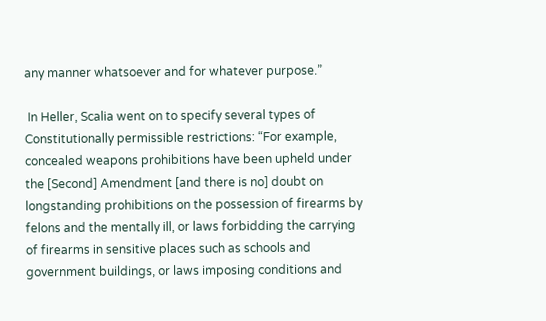any manner whatsoever and for whatever purpose.”

 In Heller, Scalia went on to specify several types of Constitutionally permissible restrictions: “For example, concealed weapons prohibitions have been upheld under the [Second] Amendment [and there is no] doubt on longstanding prohibitions on the possession of firearms by felons and the mentally ill, or laws forbidding the carrying of firearms in sensitive places such as schools and government buildings, or laws imposing conditions and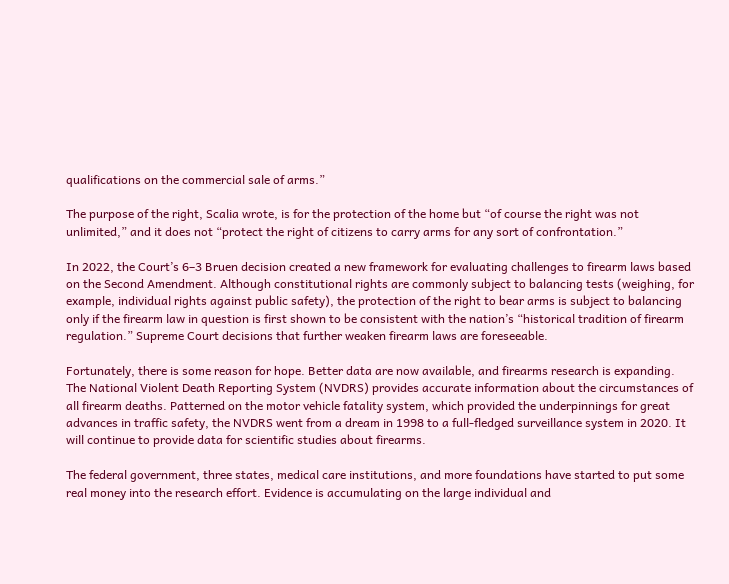qualifications on the commercial sale of arms.”

The purpose of the right, Scalia wrote, is for the protection of the home but “of course the right was not unlimited,” and it does not “protect the right of citizens to carry arms for any sort of confrontation.”

In 2022, the Court’s 6–3 Bruen decision created a new framework for evaluating challenges to firearm laws based on the Second Amendment. Although constitutional rights are commonly subject to balancing tests (weighing, for example, individual rights against public safety), the protection of the right to bear arms is subject to balancing only if the firearm law in question is first shown to be consistent with the nation’s “historical tradition of firearm regulation.” Supreme Court decisions that further weaken firearm laws are foreseeable.

Fortunately, there is some reason for hope. Better data are now available, and firearms research is expanding. The National Violent Death Reporting System (NVDRS) provides accurate information about the circumstances of all firearm deaths. Patterned on the motor vehicle fatality system, which provided the underpinnings for great advances in traffic safety, the NVDRS went from a dream in 1998 to a full-fledged surveillance system in 2020. It will continue to provide data for scientific studies about firearms.

The federal government, three states, medical care institutions, and more foundations have started to put some real money into the research effort. Evidence is accumulating on the large individual and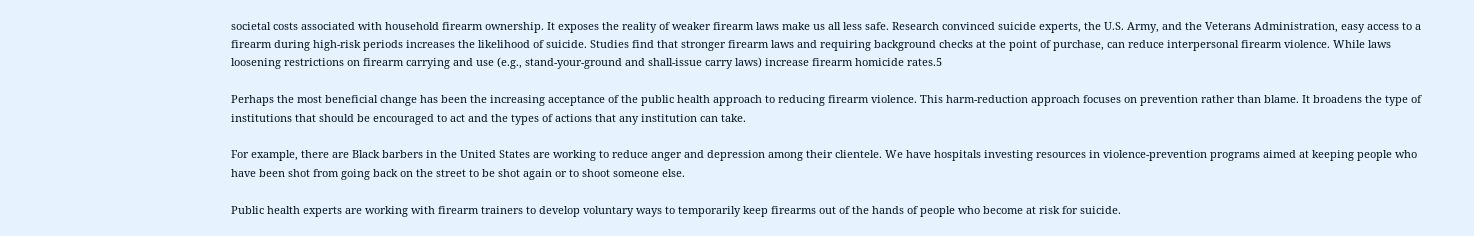societal costs associated with household firearm ownership. It exposes the reality of weaker firearm laws make us all less safe. Research convinced suicide experts, the U.S. Army, and the Veterans Administration, easy access to a firearm during high-risk periods increases the likelihood of suicide. Studies find that stronger firearm laws and requiring background checks at the point of purchase, can reduce interpersonal firearm violence. While laws loosening restrictions on firearm carrying and use (e.g., stand-your-ground and shall-issue carry laws) increase firearm homicide rates.5

Perhaps the most beneficial change has been the increasing acceptance of the public health approach to reducing firearm violence. This harm-reduction approach focuses on prevention rather than blame. It broadens the type of institutions that should be encouraged to act and the types of actions that any institution can take.

For example, there are Black barbers in the United States are working to reduce anger and depression among their clientele. We have hospitals investing resources in violence-prevention programs aimed at keeping people who have been shot from going back on the street to be shot again or to shoot someone else.

Public health experts are working with firearm trainers to develop voluntary ways to temporarily keep firearms out of the hands of people who become at risk for suicide.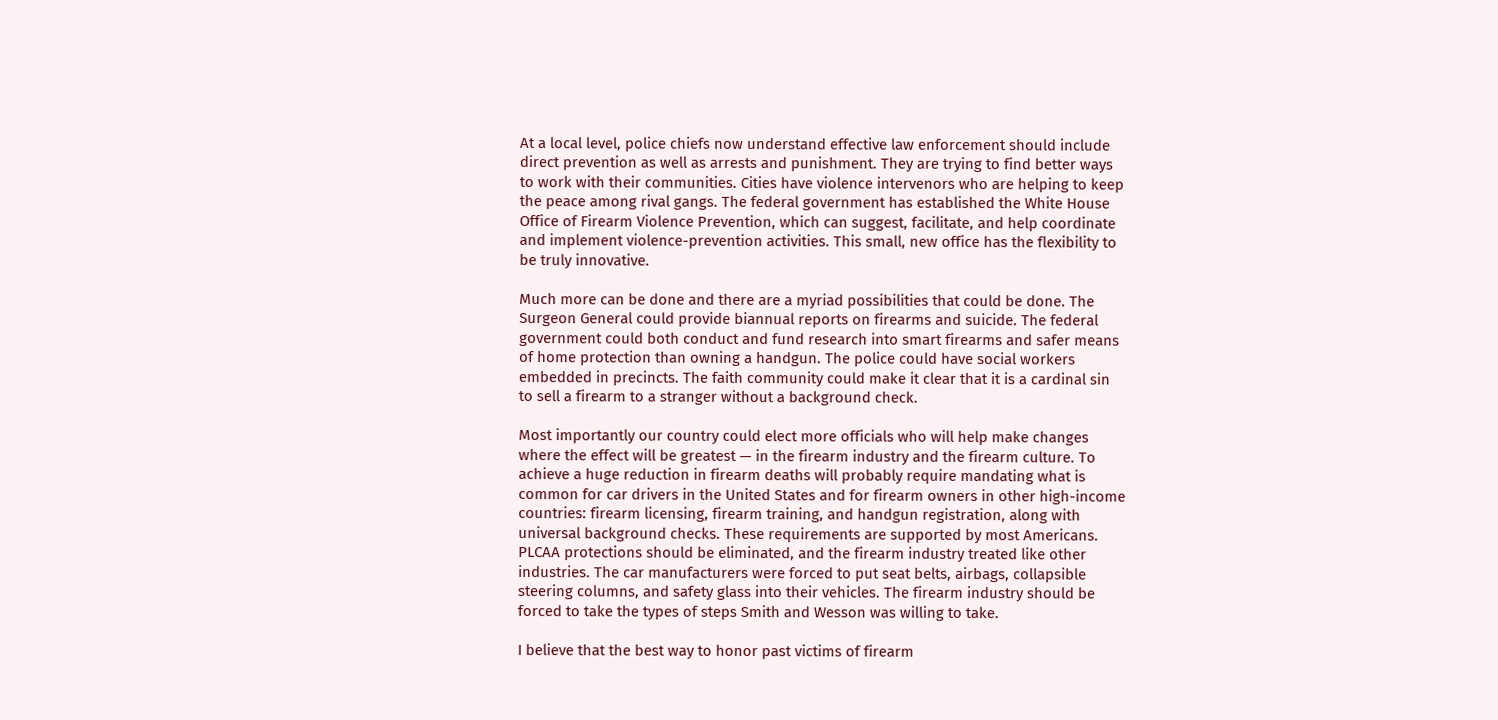At a local level, police chiefs now understand effective law enforcement should include direct prevention as well as arrests and punishment. They are trying to find better ways to work with their communities. Cities have violence intervenors who are helping to keep the peace among rival gangs. The federal government has established the White House Office of Firearm Violence Prevention, which can suggest, facilitate, and help coordinate and implement violence-prevention activities. This small, new office has the flexibility to be truly innovative.

Much more can be done and there are a myriad possibilities that could be done. The Surgeon General could provide biannual reports on firearms and suicide. The federal government could both conduct and fund research into smart firearms and safer means of home protection than owning a handgun. The police could have social workers embedded in precincts. The faith community could make it clear that it is a cardinal sin to sell a firearm to a stranger without a background check.

Most importantly our country could elect more officials who will help make changes where the effect will be greatest — in the firearm industry and the firearm culture. To achieve a huge reduction in firearm deaths will probably require mandating what is common for car drivers in the United States and for firearm owners in other high-income countries: firearm licensing, firearm training, and handgun registration, along with universal background checks. These requirements are supported by most Americans. PLCAA protections should be eliminated, and the firearm industry treated like other industries. The car manufacturers were forced to put seat belts, airbags, collapsible steering columns, and safety glass into their vehicles. The firearm industry should be forced to take the types of steps Smith and Wesson was willing to take.

I believe that the best way to honor past victims of firearm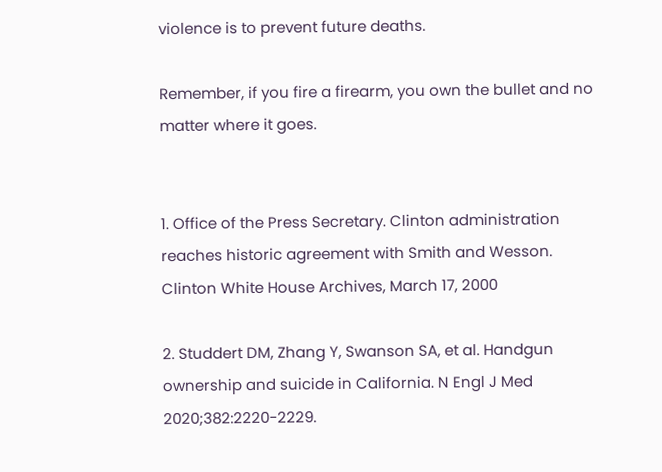violence is to prevent future deaths.

Remember, if you fire a firearm, you own the bullet and no matter where it goes.


1. Office of the Press Secretary. Clinton administration reaches historic agreement with Smith and Wesson. Clinton White House Archives, March 17, 2000

2. Studdert DM, Zhang Y, Swanson SA, et al. Handgun ownership and suicide in California. N Engl J Med 2020;382:2220-2229.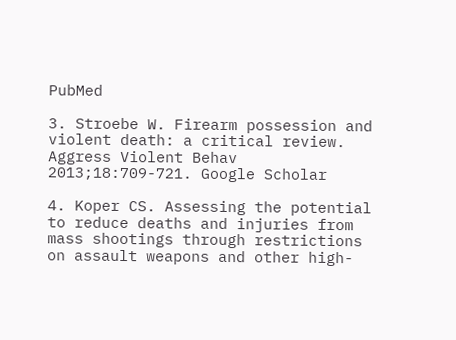PubMed

3. Stroebe W. Firearm possession and violent death: a critical review. Aggress Violent Behav 2013;18:709-721. Google Scholar

4. Koper CS. Assessing the potential to reduce deaths and injuries from mass shootings through restrictions on assault weapons and other high-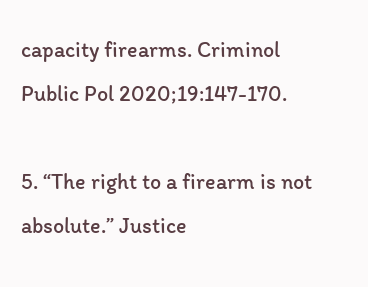capacity firearms. Criminol Public Pol 2020;19:147-170.

5. “The right to a firearm is not absolute.” Justice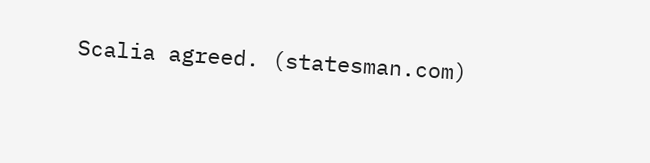Scalia agreed. (statesman.com)